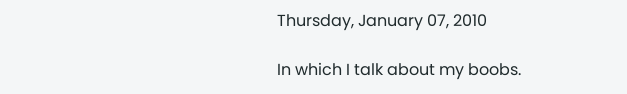Thursday, January 07, 2010

In which I talk about my boobs.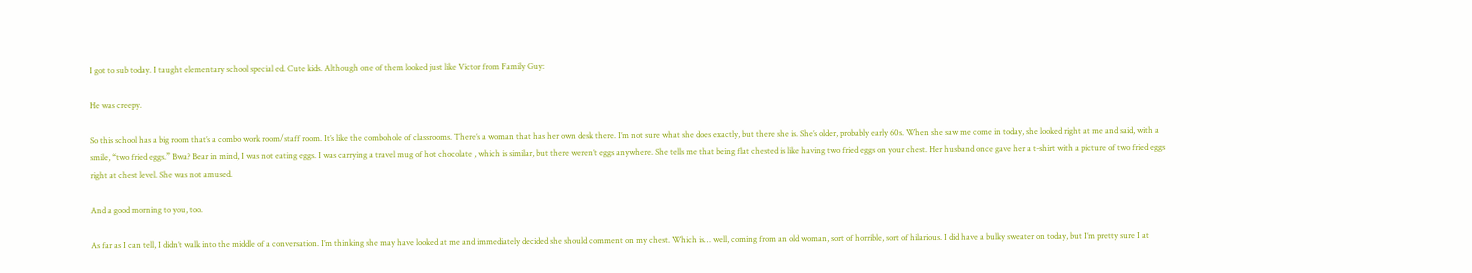I got to sub today. I taught elementary school special ed. Cute kids. Although one of them looked just like Victor from Family Guy:

He was creepy.

So this school has a big room that’s a combo work room/staff room. It’s like the combohole of classrooms. There’s a woman that has her own desk there. I’m not sure what she does exactly, but there she is. She’s older, probably early 60s. When she saw me come in today, she looked right at me and said, with a smile, “two fried eggs.” Bwa? Bear in mind, I was not eating eggs. I was carrying a travel mug of hot chocolate , which is similar, but there weren’t eggs anywhere. She tells me that being flat chested is like having two fried eggs on your chest. Her husband once gave her a t-shirt with a picture of two fried eggs right at chest level. She was not amused.

And a good morning to you, too.

As far as I can tell, I didn’t walk into the middle of a conversation. I’m thinking she may have looked at me and immediately decided she should comment on my chest. Which is… well, coming from an old woman, sort of horrible, sort of hilarious. I did have a bulky sweater on today, but I’m pretty sure I at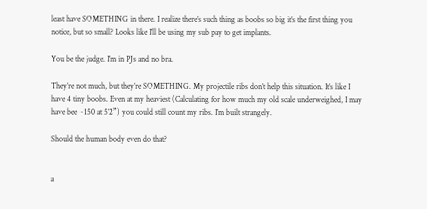least have SOMETHING in there. I realize there’s such thing as boobs so big it’s the first thing you notice, but so small? Looks like I’ll be using my sub pay to get implants.

You be the judge. I’m in PJs and no bra.

They’re not much, but they’re SOMETHING. My projectile ribs don’t help this situation. It’s like I have 4 tiny boobs. Even at my heaviest (Calculating for how much my old scale underweighed, I may have bee ~150 at 5’2”) you could still count my ribs. I’m built strangely.

Should the human body even do that?


a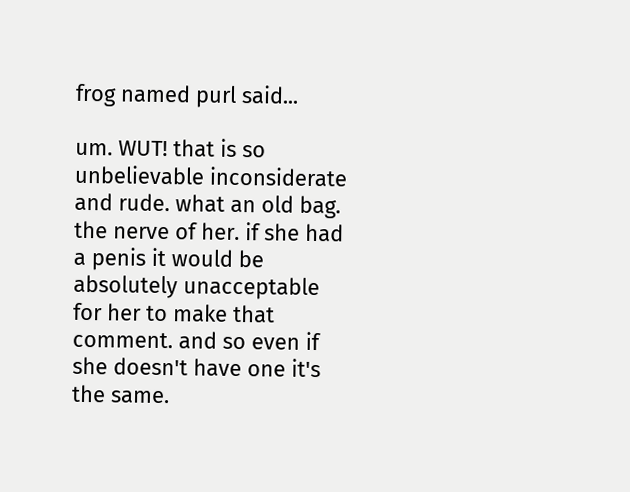frog named purl said...

um. WUT! that is so unbelievable inconsiderate and rude. what an old bag. the nerve of her. if she had a penis it would be absolutely unacceptable for her to make that comment. and so even if she doesn't have one it's the same.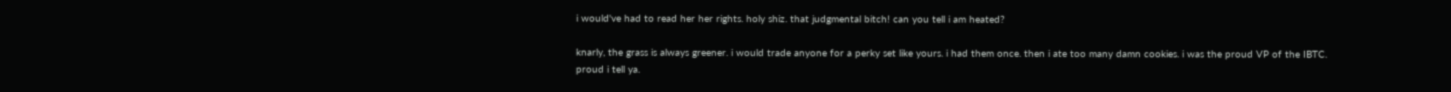i would've had to read her her rights. holy shiz. that judgmental bitch! can you tell i am heated?

knarly, the grass is always greener. i would trade anyone for a perky set like yours. i had them once. then i ate too many damn cookies. i was the proud VP of the IBTC. proud i tell ya.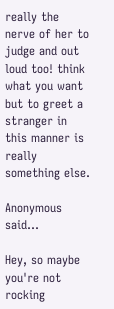really the nerve of her to judge and out loud too! think what you want but to greet a stranger in this manner is really something else.

Anonymous said...

Hey, so maybe you're not rocking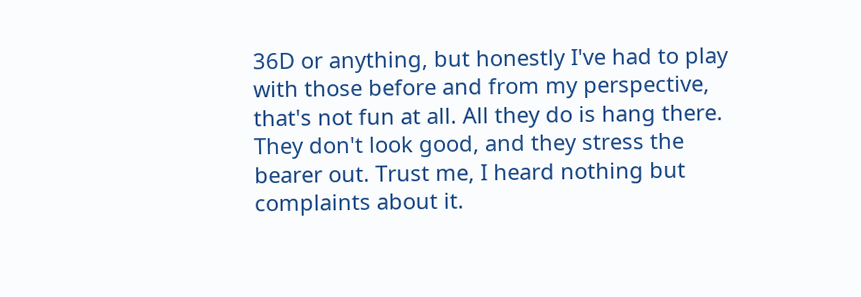36D or anything, but honestly I've had to play with those before and from my perspective, that's not fun at all. All they do is hang there. They don't look good, and they stress the bearer out. Trust me, I heard nothing but complaints about it.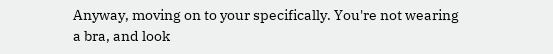Anyway, moving on to your specifically. You're not wearing a bra, and look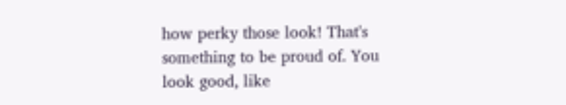how perky those look! That's something to be proud of. You look good, like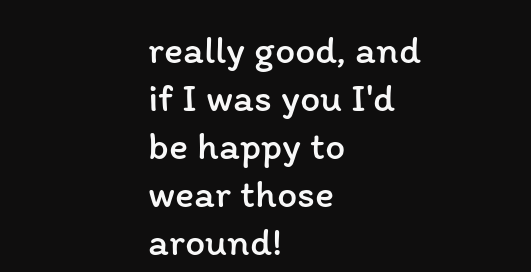really good, and if I was you I'd be happy to wear those around!